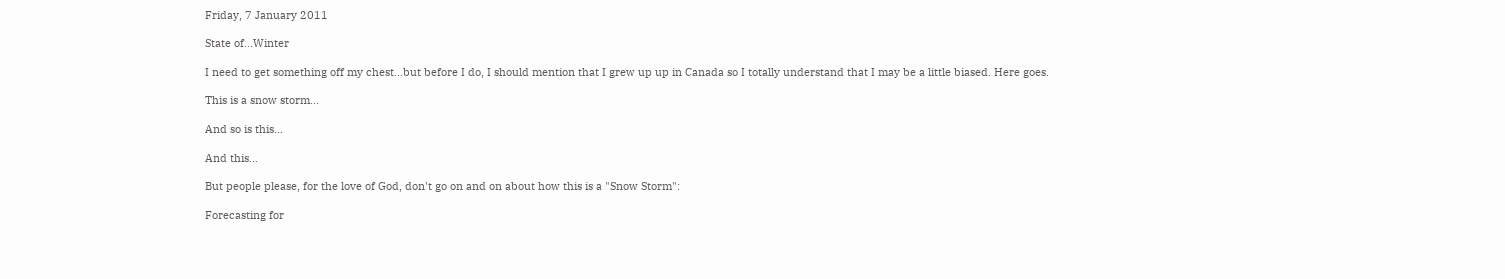Friday, 7 January 2011

State of...Winter

I need to get something off my chest...but before I do, I should mention that I grew up up in Canada so I totally understand that I may be a little biased. Here goes.

This is a snow storm...

And so is this...

And this...

But people please, for the love of God, don't go on and on about how this is a "Snow Storm":

Forecasting for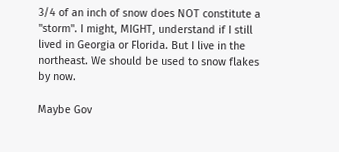3/4 of an inch of snow does NOT constitute a "storm". I might, MIGHT, understand if I still lived in Georgia or Florida. But I live in the northeast. We should be used to snow flakes by now.

Maybe Gov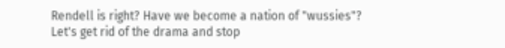Rendell is right? Have we become a nation of "wussies"? Let's get rid of the drama and stop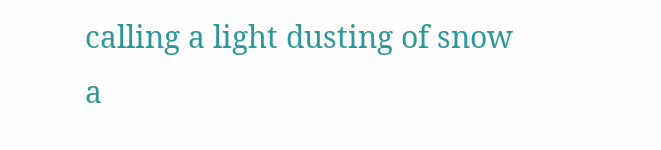calling a light dusting of snow a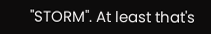"STORM". At least that's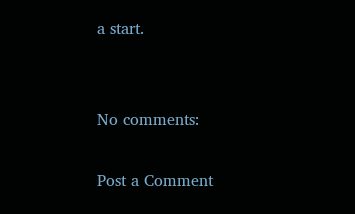a start.


No comments:

Post a Comment